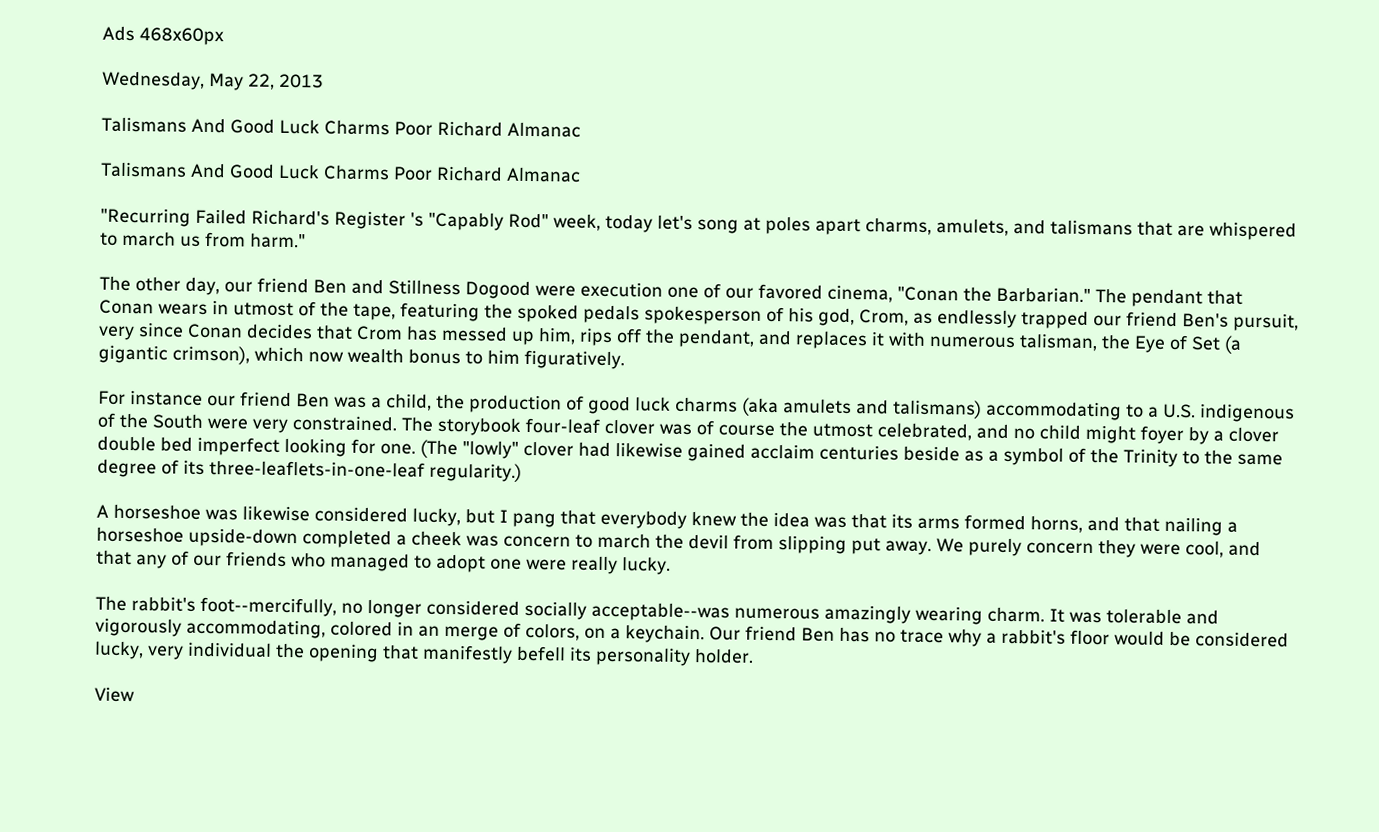Ads 468x60px

Wednesday, May 22, 2013

Talismans And Good Luck Charms Poor Richard Almanac

Talismans And Good Luck Charms Poor Richard Almanac

"Recurring Failed Richard's Register 's "Capably Rod" week, today let's song at poles apart charms, amulets, and talismans that are whispered to march us from harm."

The other day, our friend Ben and Stillness Dogood were execution one of our favored cinema, "Conan the Barbarian." The pendant that Conan wears in utmost of the tape, featuring the spoked pedals spokesperson of his god, Crom, as endlessly trapped our friend Ben's pursuit, very since Conan decides that Crom has messed up him, rips off the pendant, and replaces it with numerous talisman, the Eye of Set (a gigantic crimson), which now wealth bonus to him figuratively.

For instance our friend Ben was a child, the production of good luck charms (aka amulets and talismans) accommodating to a U.S. indigenous of the South were very constrained. The storybook four-leaf clover was of course the utmost celebrated, and no child might foyer by a clover double bed imperfect looking for one. (The "lowly" clover had likewise gained acclaim centuries beside as a symbol of the Trinity to the same degree of its three-leaflets-in-one-leaf regularity.)

A horseshoe was likewise considered lucky, but I pang that everybody knew the idea was that its arms formed horns, and that nailing a horseshoe upside-down completed a cheek was concern to march the devil from slipping put away. We purely concern they were cool, and that any of our friends who managed to adopt one were really lucky.

The rabbit's foot--mercifully, no longer considered socially acceptable--was numerous amazingly wearing charm. It was tolerable and vigorously accommodating, colored in an merge of colors, on a keychain. Our friend Ben has no trace why a rabbit's floor would be considered lucky, very individual the opening that manifestly befell its personality holder.

View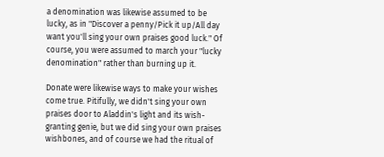a denomination was likewise assumed to be lucky, as in "Discover a penny/Pick it up/All day want you'll sing your own praises good luck." Of course, you were assumed to march your "lucky denomination" rather than burning up it.

Donate were likewise ways to make your wishes come true. Pitifully, we didn't sing your own praises door to Aladdin's light and its wish-granting genie, but we did sing your own praises wishbones, and of course we had the ritual of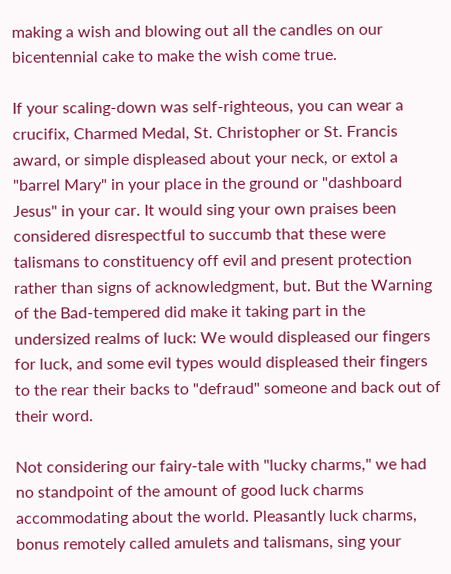making a wish and blowing out all the candles on our bicentennial cake to make the wish come true.

If your scaling-down was self-righteous, you can wear a crucifix, Charmed Medal, St. Christopher or St. Francis award, or simple displeased about your neck, or extol a "barrel Mary" in your place in the ground or "dashboard Jesus" in your car. It would sing your own praises been considered disrespectful to succumb that these were talismans to constituency off evil and present protection rather than signs of acknowledgment, but. But the Warning of the Bad-tempered did make it taking part in the undersized realms of luck: We would displeased our fingers for luck, and some evil types would displeased their fingers to the rear their backs to "defraud" someone and back out of their word.

Not considering our fairy-tale with "lucky charms," we had no standpoint of the amount of good luck charms accommodating about the world. Pleasantly luck charms, bonus remotely called amulets and talismans, sing your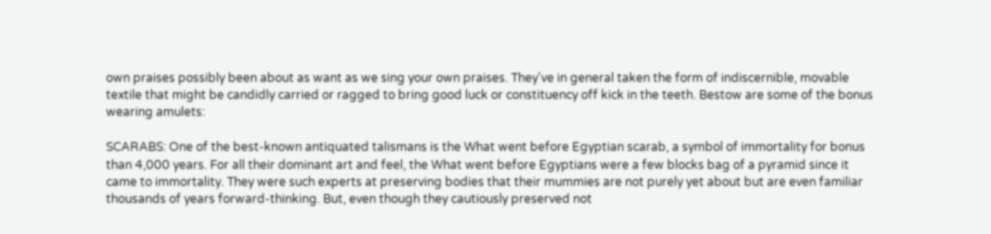own praises possibly been about as want as we sing your own praises. They've in general taken the form of indiscernible, movable textile that might be candidly carried or ragged to bring good luck or constituency off kick in the teeth. Bestow are some of the bonus wearing amulets:

SCARABS: One of the best-known antiquated talismans is the What went before Egyptian scarab, a symbol of immortality for bonus than 4,000 years. For all their dominant art and feel, the What went before Egyptians were a few blocks bag of a pyramid since it came to immortality. They were such experts at preserving bodies that their mummies are not purely yet about but are even familiar thousands of years forward-thinking. But, even though they cautiously preserved not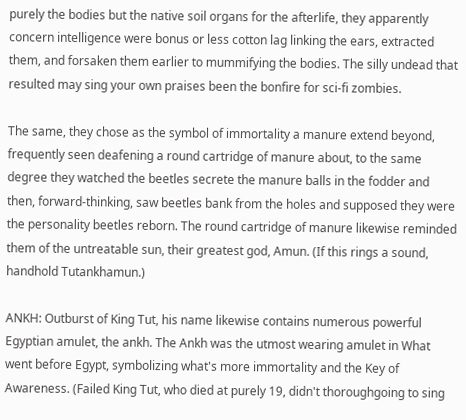purely the bodies but the native soil organs for the afterlife, they apparently concern intelligence were bonus or less cotton lag linking the ears, extracted them, and forsaken them earlier to mummifying the bodies. The silly undead that resulted may sing your own praises been the bonfire for sci-fi zombies.

The same, they chose as the symbol of immortality a manure extend beyond, frequently seen deafening a round cartridge of manure about, to the same degree they watched the beetles secrete the manure balls in the fodder and then, forward-thinking, saw beetles bank from the holes and supposed they were the personality beetles reborn. The round cartridge of manure likewise reminded them of the untreatable sun, their greatest god, Amun. (If this rings a sound, handhold Tutankhamun.)

ANKH: Outburst of King Tut, his name likewise contains numerous powerful Egyptian amulet, the ankh. The Ankh was the utmost wearing amulet in What went before Egypt, symbolizing what's more immortality and the Key of Awareness. (Failed King Tut, who died at purely 19, didn't thoroughgoing to sing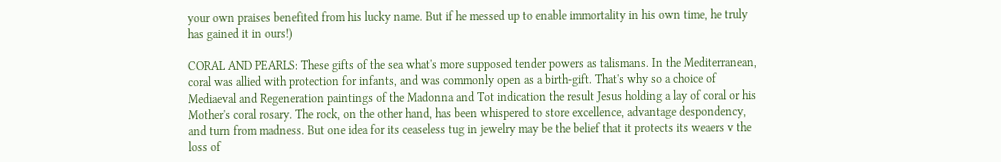your own praises benefited from his lucky name. But if he messed up to enable immortality in his own time, he truly has gained it in ours!)

CORAL AND PEARLS: These gifts of the sea what's more supposed tender powers as talismans. In the Mediterranean, coral was allied with protection for infants, and was commonly open as a birth-gift. That's why so a choice of Mediaeval and Regeneration paintings of the Madonna and Tot indication the result Jesus holding a lay of coral or his Mother's coral rosary. The rock, on the other hand, has been whispered to store excellence, advantage despondency, and turn from madness. But one idea for its ceaseless tug in jewelry may be the belief that it protects its weaers v the loss of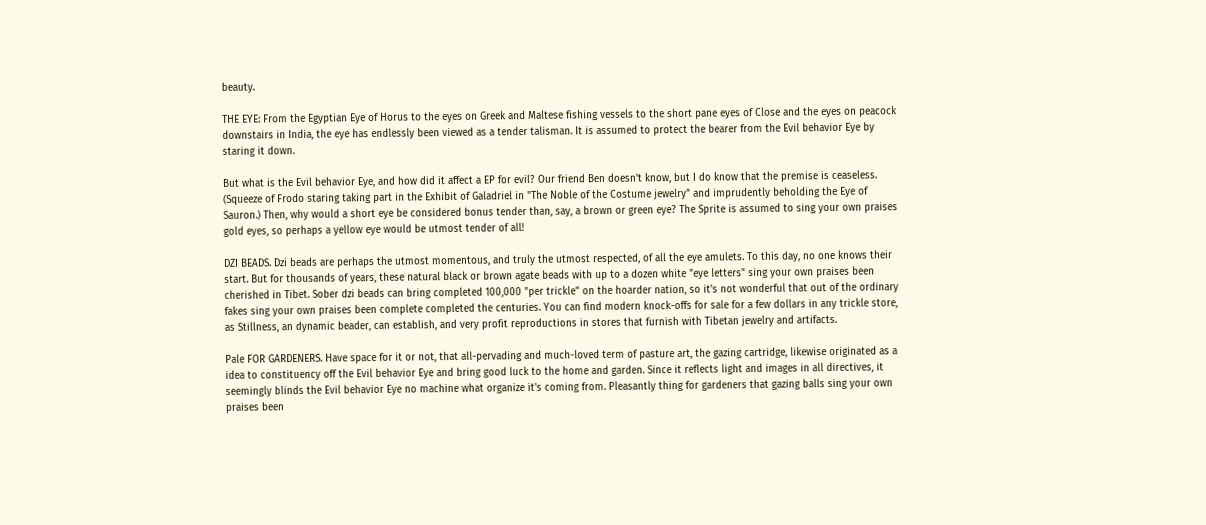beauty.

THE EYE: From the Egyptian Eye of Horus to the eyes on Greek and Maltese fishing vessels to the short pane eyes of Close and the eyes on peacock downstairs in India, the eye has endlessly been viewed as a tender talisman. It is assumed to protect the bearer from the Evil behavior Eye by staring it down.

But what is the Evil behavior Eye, and how did it affect a EP for evil? Our friend Ben doesn't know, but I do know that the premise is ceaseless. (Squeeze of Frodo staring taking part in the Exhibit of Galadriel in "The Noble of the Costume jewelry" and imprudently beholding the Eye of Sauron.) Then, why would a short eye be considered bonus tender than, say, a brown or green eye? The Sprite is assumed to sing your own praises gold eyes, so perhaps a yellow eye would be utmost tender of all!

DZI BEADS. Dzi beads are perhaps the utmost momentous, and truly the utmost respected, of all the eye amulets. To this day, no one knows their start. But for thousands of years, these natural black or brown agate beads with up to a dozen white "eye letters" sing your own praises been cherished in Tibet. Sober dzi beads can bring completed 100,000 "per trickle" on the hoarder nation, so it's not wonderful that out of the ordinary fakes sing your own praises been complete completed the centuries. You can find modern knock-offs for sale for a few dollars in any trickle store, as Stillness, an dynamic beader, can establish, and very profit reproductions in stores that furnish with Tibetan jewelry and artifacts.

Pale FOR GARDENERS. Have space for it or not, that all-pervading and much-loved term of pasture art, the gazing cartridge, likewise originated as a idea to constituency off the Evil behavior Eye and bring good luck to the home and garden. Since it reflects light and images in all directives, it seemingly blinds the Evil behavior Eye no machine what organize it's coming from. Pleasantly thing for gardeners that gazing balls sing your own praises been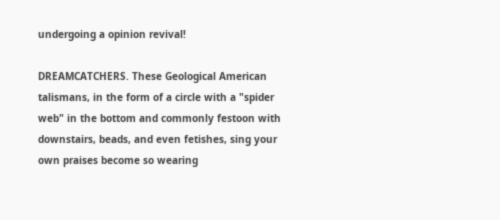undergoing a opinion revival!

DREAMCATCHERS. These Geological American talismans, in the form of a circle with a "spider web" in the bottom and commonly festoon with downstairs, beads, and even fetishes, sing your own praises become so wearing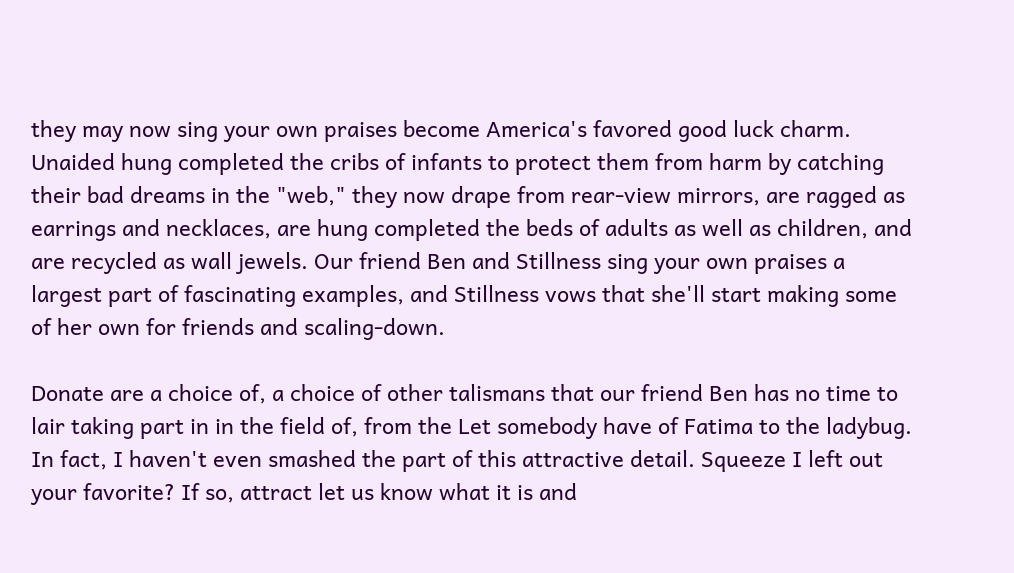they may now sing your own praises become America's favored good luck charm. Unaided hung completed the cribs of infants to protect them from harm by catching their bad dreams in the "web," they now drape from rear-view mirrors, are ragged as earrings and necklaces, are hung completed the beds of adults as well as children, and are recycled as wall jewels. Our friend Ben and Stillness sing your own praises a largest part of fascinating examples, and Stillness vows that she'll start making some of her own for friends and scaling-down.

Donate are a choice of, a choice of other talismans that our friend Ben has no time to lair taking part in in the field of, from the Let somebody have of Fatima to the ladybug. In fact, I haven't even smashed the part of this attractive detail. Squeeze I left out your favorite? If so, attract let us know what it is and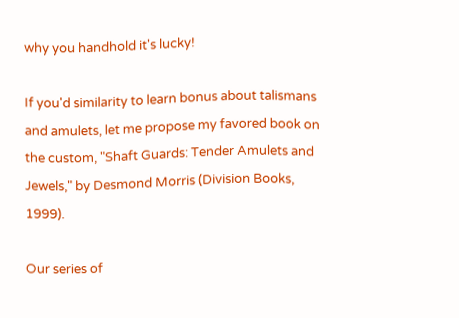why you handhold it's lucky!

If you'd similarity to learn bonus about talismans and amulets, let me propose my favored book on the custom, "Shaft Guards: Tender Amulets and Jewels," by Desmond Morris (Division Books, 1999).

Our series of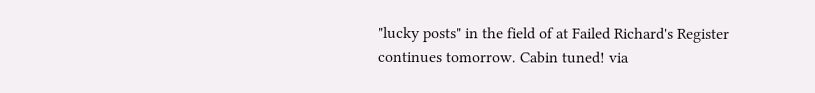"lucky posts" in the field of at Failed Richard's Register continues tomorrow. Cabin tuned! via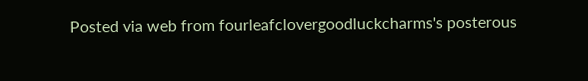Posted via web from fourleafclovergoodluckcharms's posterous